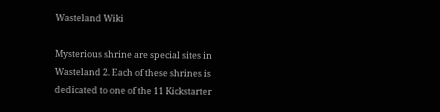Wasteland Wiki

Mysterious shrine are special sites in Wasteland 2. Each of these shrines is dedicated to one of the 11 Kickstarter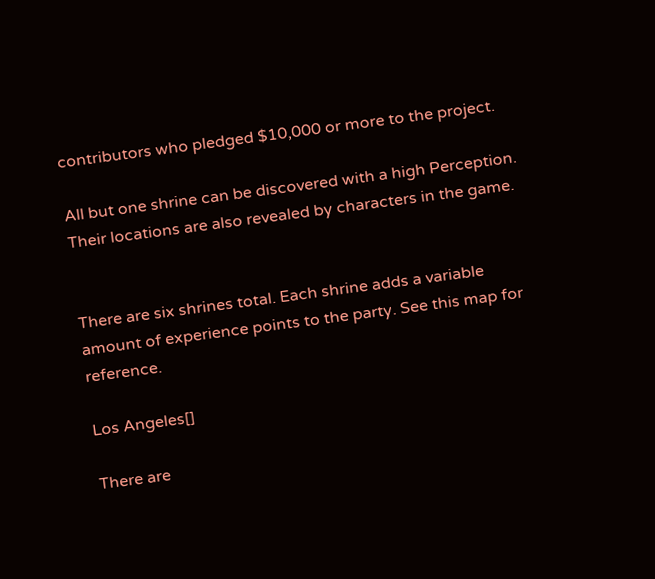contributors who pledged $10,000 or more to the project.

All but one shrine can be discovered with a high Perception. Their locations are also revealed by characters in the game.


There are six shrines total. Each shrine adds a variable amount of experience points to the party. See this map for reference.

Los Angeles[]

There are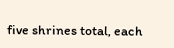five shrines total, each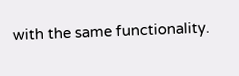with the same functionality.